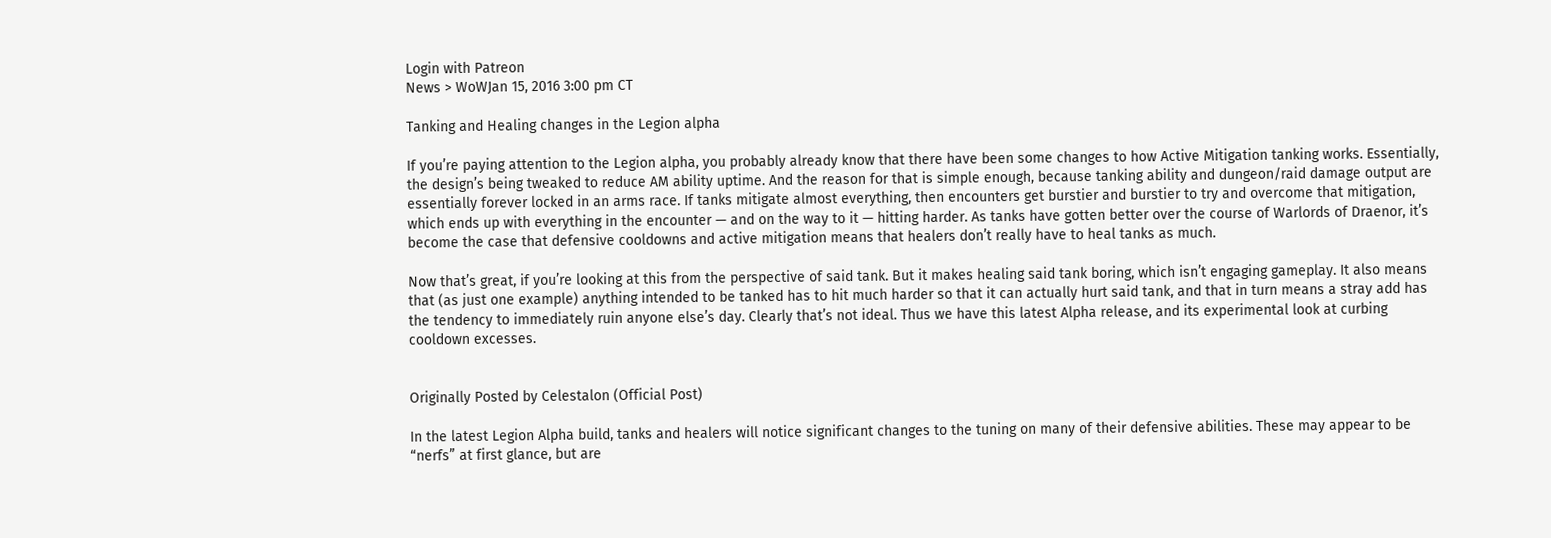Login with Patreon
News > WoWJan 15, 2016 3:00 pm CT

Tanking and Healing changes in the Legion alpha

If you’re paying attention to the Legion alpha, you probably already know that there have been some changes to how Active Mitigation tanking works. Essentially, the design’s being tweaked to reduce AM ability uptime. And the reason for that is simple enough, because tanking ability and dungeon/raid damage output are essentially forever locked in an arms race. If tanks mitigate almost everything, then encounters get burstier and burstier to try and overcome that mitigation, which ends up with everything in the encounter — and on the way to it — hitting harder. As tanks have gotten better over the course of Warlords of Draenor, it’s become the case that defensive cooldowns and active mitigation means that healers don’t really have to heal tanks as much.

Now that’s great, if you’re looking at this from the perspective of said tank. But it makes healing said tank boring, which isn’t engaging gameplay. It also means that (as just one example) anything intended to be tanked has to hit much harder so that it can actually hurt said tank, and that in turn means a stray add has the tendency to immediately ruin anyone else’s day. Clearly that’s not ideal. Thus we have this latest Alpha release, and its experimental look at curbing cooldown excesses.


Originally Posted by Celestalon (Official Post)

In the latest Legion Alpha build, tanks and healers will notice significant changes to the tuning on many of their defensive abilities. These may appear to be “nerfs” at first glance, but are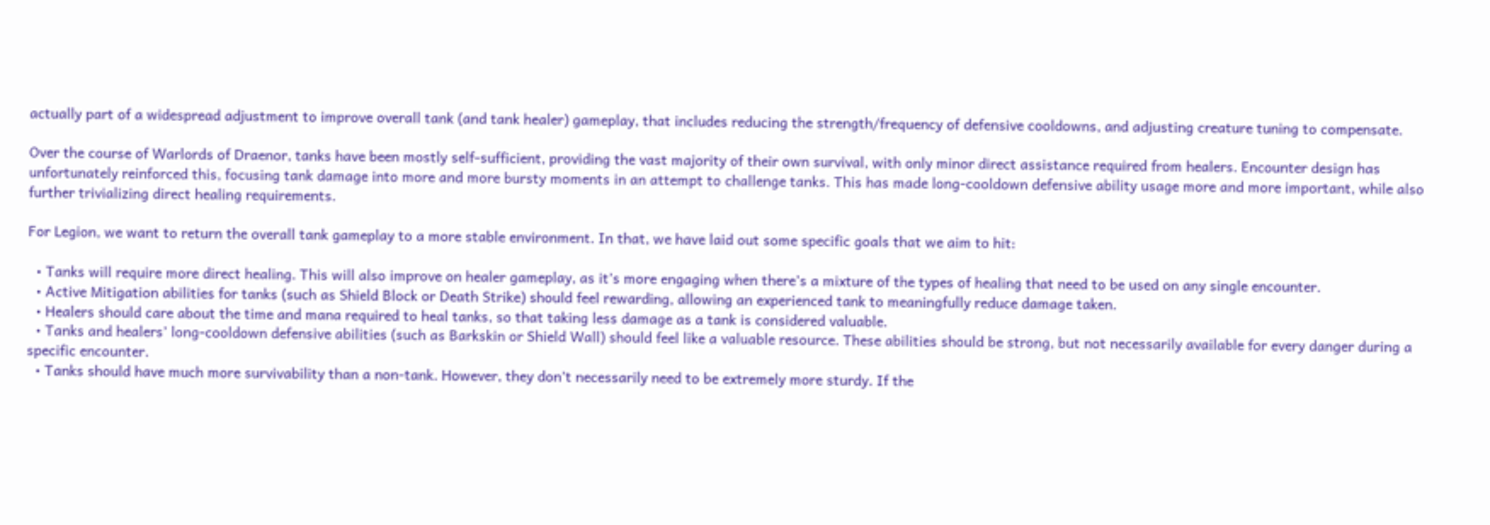actually part of a widespread adjustment to improve overall tank (and tank healer) gameplay, that includes reducing the strength/frequency of defensive cooldowns, and adjusting creature tuning to compensate.

Over the course of Warlords of Draenor, tanks have been mostly self-sufficient, providing the vast majority of their own survival, with only minor direct assistance required from healers. Encounter design has unfortunately reinforced this, focusing tank damage into more and more bursty moments in an attempt to challenge tanks. This has made long-cooldown defensive ability usage more and more important, while also further trivializing direct healing requirements.

For Legion, we want to return the overall tank gameplay to a more stable environment. In that, we have laid out some specific goals that we aim to hit:

  • Tanks will require more direct healing. This will also improve on healer gameplay, as it’s more engaging when there’s a mixture of the types of healing that need to be used on any single encounter.
  • Active Mitigation abilities for tanks (such as Shield Block or Death Strike) should feel rewarding, allowing an experienced tank to meaningfully reduce damage taken.
  • Healers should care about the time and mana required to heal tanks, so that taking less damage as a tank is considered valuable.
  • Tanks and healers’ long-cooldown defensive abilities (such as Barkskin or Shield Wall) should feel like a valuable resource. These abilities should be strong, but not necessarily available for every danger during a specific encounter.
  • Tanks should have much more survivability than a non-tank. However, they don’t necessarily need to be extremely more sturdy. If the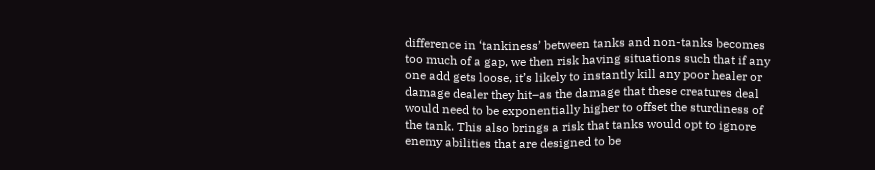difference in ‘tankiness’ between tanks and non-tanks becomes too much of a gap, we then risk having situations such that if any one add gets loose, it’s likely to instantly kill any poor healer or damage dealer they hit–as the damage that these creatures deal would need to be exponentially higher to offset the sturdiness of the tank. This also brings a risk that tanks would opt to ignore enemy abilities that are designed to be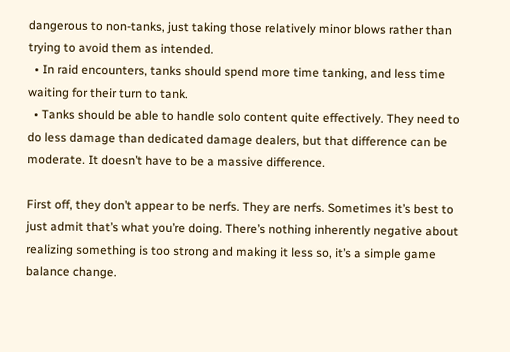dangerous to non-tanks, just taking those relatively minor blows rather than trying to avoid them as intended.
  • In raid encounters, tanks should spend more time tanking, and less time waiting for their turn to tank.
  • Tanks should be able to handle solo content quite effectively. They need to do less damage than dedicated damage dealers, but that difference can be moderate. It doesn’t have to be a massive difference.

First off, they don’t appear to be nerfs. They are nerfs. Sometimes it’s best to just admit that’s what you’re doing. There’s nothing inherently negative about realizing something is too strong and making it less so, it’s a simple game balance change.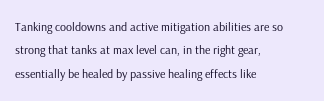Tanking cooldowns and active mitigation abilities are so strong that tanks at max level can, in the right gear, essentially be healed by passive healing effects like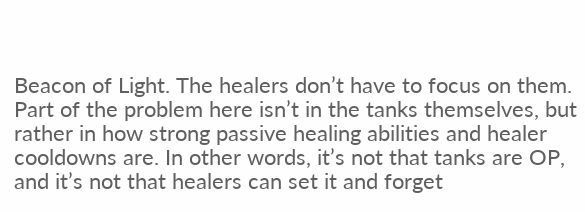Beacon of Light. The healers don’t have to focus on them. Part of the problem here isn’t in the tanks themselves, but rather in how strong passive healing abilities and healer cooldowns are. In other words, it’s not that tanks are OP, and it’s not that healers can set it and forget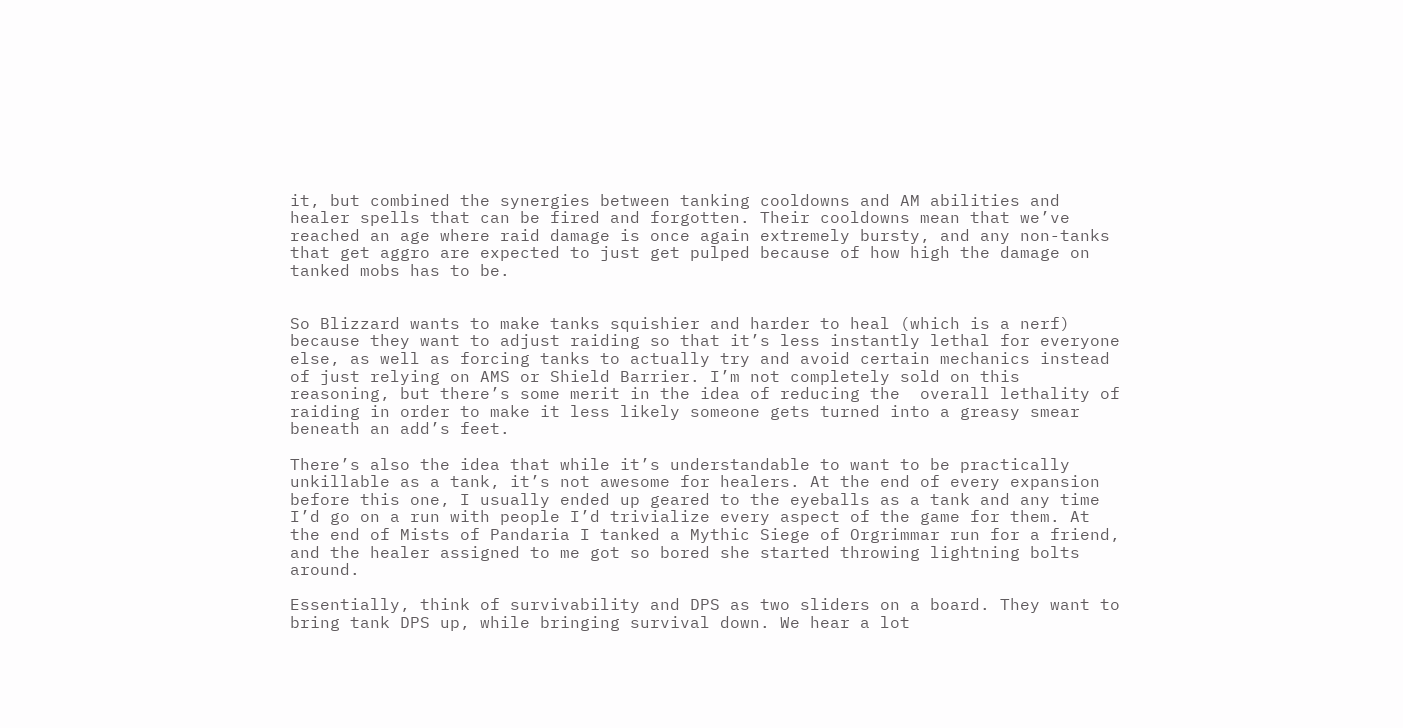it, but combined the synergies between tanking cooldowns and AM abilities and healer spells that can be fired and forgotten. Their cooldowns mean that we’ve reached an age where raid damage is once again extremely bursty, and any non-tanks that get aggro are expected to just get pulped because of how high the damage on tanked mobs has to be.


So Blizzard wants to make tanks squishier and harder to heal (which is a nerf) because they want to adjust raiding so that it’s less instantly lethal for everyone else, as well as forcing tanks to actually try and avoid certain mechanics instead of just relying on AMS or Shield Barrier. I’m not completely sold on this reasoning, but there’s some merit in the idea of reducing the  overall lethality of raiding in order to make it less likely someone gets turned into a greasy smear beneath an add’s feet.

There’s also the idea that while it’s understandable to want to be practically unkillable as a tank, it’s not awesome for healers. At the end of every expansion before this one, I usually ended up geared to the eyeballs as a tank and any time I’d go on a run with people I’d trivialize every aspect of the game for them. At the end of Mists of Pandaria I tanked a Mythic Siege of Orgrimmar run for a friend, and the healer assigned to me got so bored she started throwing lightning bolts around.

Essentially, think of survivability and DPS as two sliders on a board. They want to bring tank DPS up, while bringing survival down. We hear a lot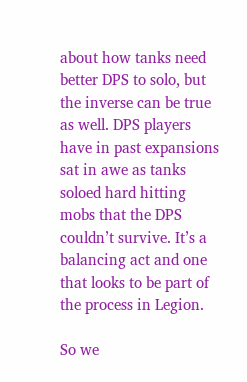about how tanks need better DPS to solo, but the inverse can be true as well. DPS players have in past expansions sat in awe as tanks soloed hard hitting mobs that the DPS couldn’t survive. It’s a balancing act and one that looks to be part of the process in Legion.

So we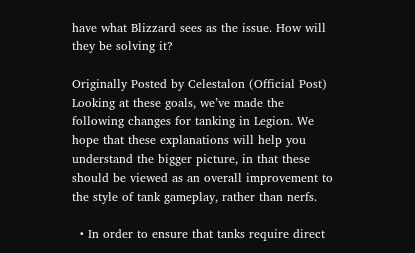have what Blizzard sees as the issue. How will they be solving it?

Originally Posted by Celestalon (Official Post)
Looking at these goals, we’ve made the following changes for tanking in Legion. We hope that these explanations will help you understand the bigger picture, in that these should be viewed as an overall improvement to the style of tank gameplay, rather than nerfs.

  • In order to ensure that tanks require direct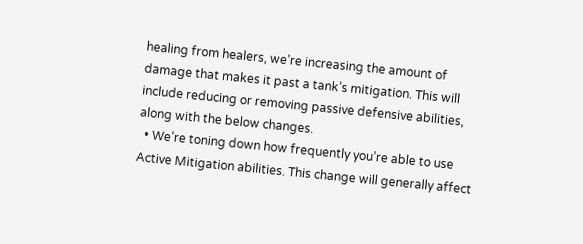healing from healers, we’re increasing the amount of damage that makes it past a tank’s mitigation. This will include reducing or removing passive defensive abilities, along with the below changes.
  • We’re toning down how frequently you’re able to use Active Mitigation abilities. This change will generally affect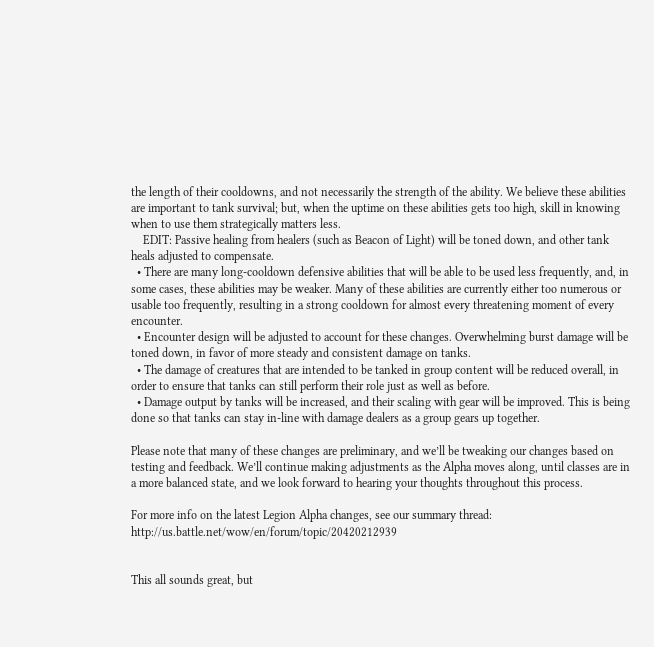the length of their cooldowns, and not necessarily the strength of the ability. We believe these abilities are important to tank survival; but, when the uptime on these abilities gets too high, skill in knowing when to use them strategically matters less.
    EDIT: Passive healing from healers (such as Beacon of Light) will be toned down, and other tank heals adjusted to compensate.
  • There are many long-cooldown defensive abilities that will be able to be used less frequently, and, in some cases, these abilities may be weaker. Many of these abilities are currently either too numerous or usable too frequently, resulting in a strong cooldown for almost every threatening moment of every encounter.
  • Encounter design will be adjusted to account for these changes. Overwhelming burst damage will be toned down, in favor of more steady and consistent damage on tanks.
  • The damage of creatures that are intended to be tanked in group content will be reduced overall, in order to ensure that tanks can still perform their role just as well as before.
  • Damage output by tanks will be increased, and their scaling with gear will be improved. This is being done so that tanks can stay in-line with damage dealers as a group gears up together.

Please note that many of these changes are preliminary, and we’ll be tweaking our changes based on testing and feedback. We’ll continue making adjustments as the Alpha moves along, until classes are in a more balanced state, and we look forward to hearing your thoughts throughout this process.

For more info on the latest Legion Alpha changes, see our summary thread: http://us.battle.net/wow/en/forum/topic/20420212939


This all sounds great, but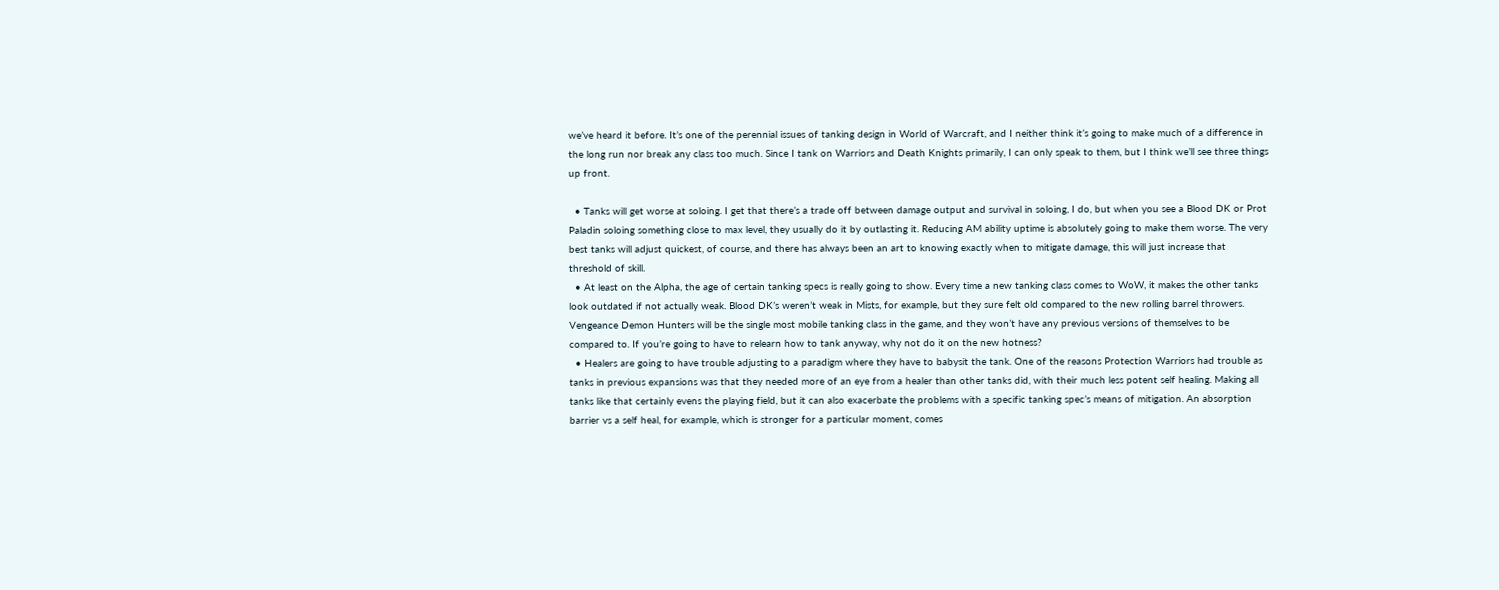we’ve heard it before. It’s one of the perennial issues of tanking design in World of Warcraft, and I neither think it’s going to make much of a difference in the long run nor break any class too much. Since I tank on Warriors and Death Knights primarily, I can only speak to them, but I think we’ll see three things up front.

  • Tanks will get worse at soloing. I get that there’s a trade off between damage output and survival in soloing, I do, but when you see a Blood DK or Prot Paladin soloing something close to max level, they usually do it by outlasting it. Reducing AM ability uptime is absolutely going to make them worse. The very best tanks will adjust quickest, of course, and there has always been an art to knowing exactly when to mitigate damage, this will just increase that threshold of skill.
  • At least on the Alpha, the age of certain tanking specs is really going to show. Every time a new tanking class comes to WoW, it makes the other tanks look outdated if not actually weak. Blood DK’s weren’t weak in Mists, for example, but they sure felt old compared to the new rolling barrel throwers. Vengeance Demon Hunters will be the single most mobile tanking class in the game, and they won’t have any previous versions of themselves to be compared to. If you’re going to have to relearn how to tank anyway, why not do it on the new hotness?
  • Healers are going to have trouble adjusting to a paradigm where they have to babysit the tank. One of the reasons Protection Warriors had trouble as tanks in previous expansions was that they needed more of an eye from a healer than other tanks did, with their much less potent self healing. Making all tanks like that certainly evens the playing field, but it can also exacerbate the problems with a specific tanking spec’s means of mitigation. An absorption barrier vs a self heal, for example, which is stronger for a particular moment, comes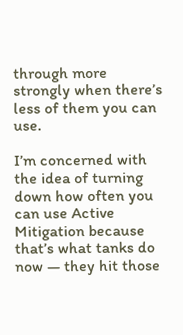through more strongly when there’s less of them you can use.

I’m concerned with the idea of turning down how often you can use Active Mitigation because that’s what tanks do now — they hit those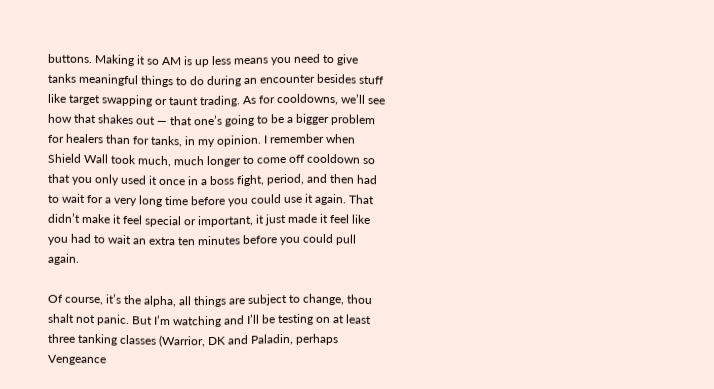buttons. Making it so AM is up less means you need to give tanks meaningful things to do during an encounter besides stuff like target swapping or taunt trading. As for cooldowns, we’ll see how that shakes out — that one’s going to be a bigger problem for healers than for tanks, in my opinion. I remember when Shield Wall took much, much longer to come off cooldown so that you only used it once in a boss fight, period, and then had to wait for a very long time before you could use it again. That didn’t make it feel special or important, it just made it feel like you had to wait an extra ten minutes before you could pull again.

Of course, it’s the alpha, all things are subject to change, thou shalt not panic. But I’m watching and I’ll be testing on at least three tanking classes (Warrior, DK and Paladin, perhaps Vengeance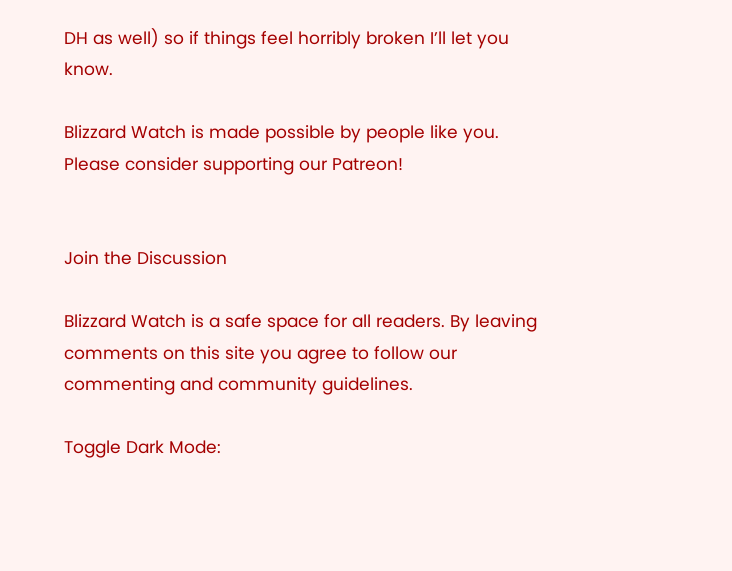DH as well) so if things feel horribly broken I’ll let you know.

Blizzard Watch is made possible by people like you.
Please consider supporting our Patreon!


Join the Discussion

Blizzard Watch is a safe space for all readers. By leaving comments on this site you agree to follow our  commenting and community guidelines.

Toggle Dark Mode: